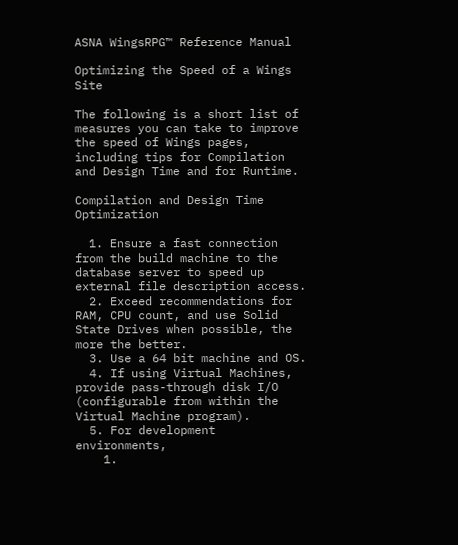ASNA WingsRPG™ Reference Manual

Optimizing the Speed of a Wings Site

The following is a short list of measures you can take to improve the speed of Wings pages, including tips for Compilation and Design Time and for Runtime.

Compilation and Design Time Optimization

  1. Ensure a fast connection from the build machine to the database server to speed up external file description access.
  2. Exceed recommendations for RAM, CPU count, and use Solid State Drives when possible, the more the better.
  3. Use a 64 bit machine and OS.
  4. If using Virtual Machines, provide pass-through disk I/O (configurable from within the Virtual Machine program).
  5. For development environments,
    1.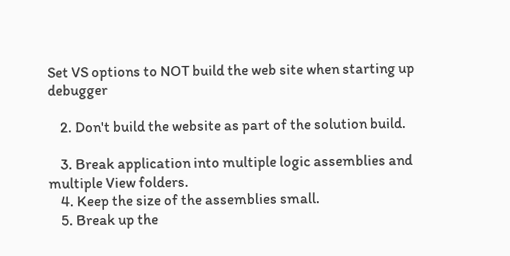Set VS options to NOT build the web site when starting up debugger

    2. Don't build the website as part of the solution build.

    3. Break application into multiple logic assemblies and multiple View folders.
    4. Keep the size of the assemblies small.
    5. Break up the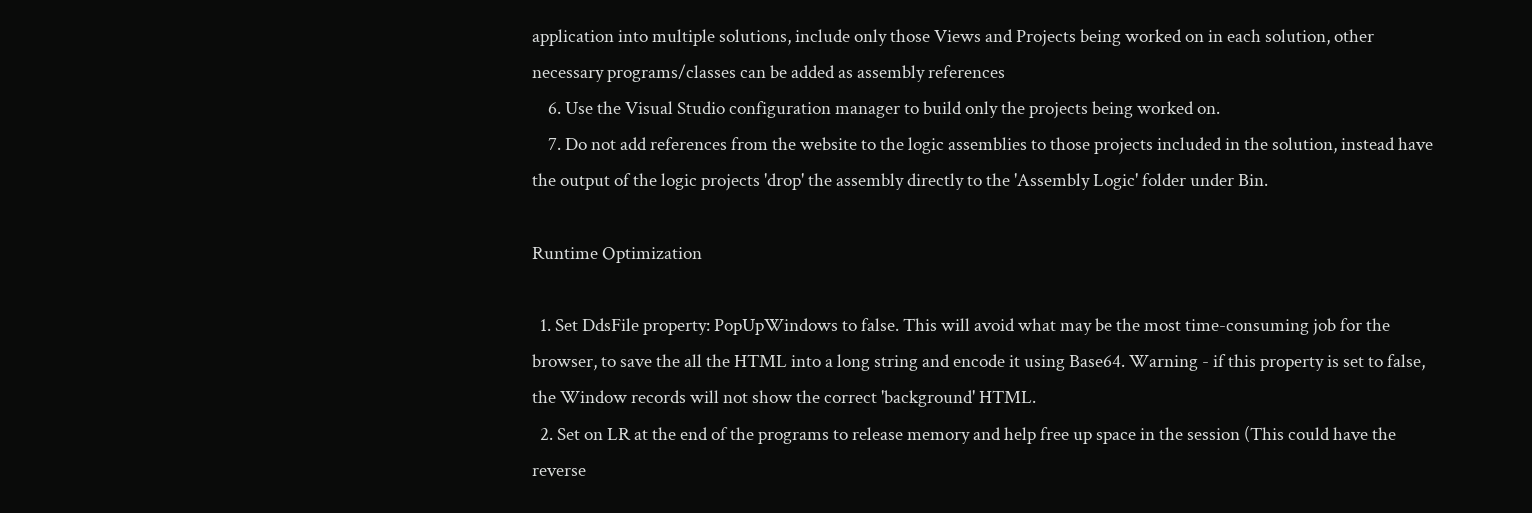application into multiple solutions, include only those Views and Projects being worked on in each solution, other necessary programs/classes can be added as assembly references
    6. Use the Visual Studio configuration manager to build only the projects being worked on.
    7. Do not add references from the website to the logic assemblies to those projects included in the solution, instead have the output of the logic projects 'drop' the assembly directly to the 'Assembly Logic' folder under Bin.

Runtime Optimization

  1. Set DdsFile property: PopUpWindows to false. This will avoid what may be the most time-consuming job for the browser, to save the all the HTML into a long string and encode it using Base64. Warning - if this property is set to false, the Window records will not show the correct 'background' HTML.
  2. Set on LR at the end of the programs to release memory and help free up space in the session (This could have the reverse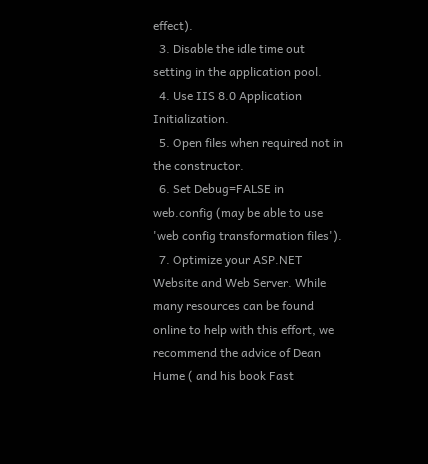effect).
  3. Disable the idle time out setting in the application pool.
  4. Use IIS 8.0 Application Initialization.
  5. Open files when required not in the constructor.
  6. Set Debug=FALSE in web.config (may be able to use 'web config transformation files').
  7. Optimize your ASP.NET Website and Web Server. While many resources can be found online to help with this effort, we recommend the advice of Dean Hume ( and his book Fast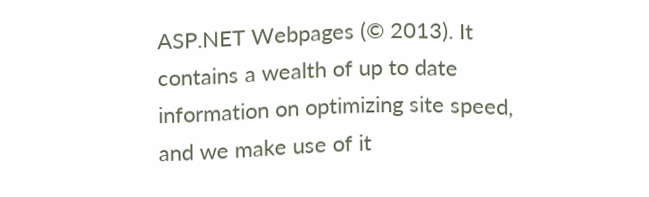ASP.NET Webpages (© 2013). It contains a wealth of up to date information on optimizing site speed, and we make use of it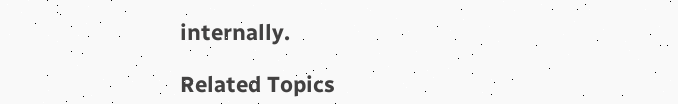internally.

Related Topics